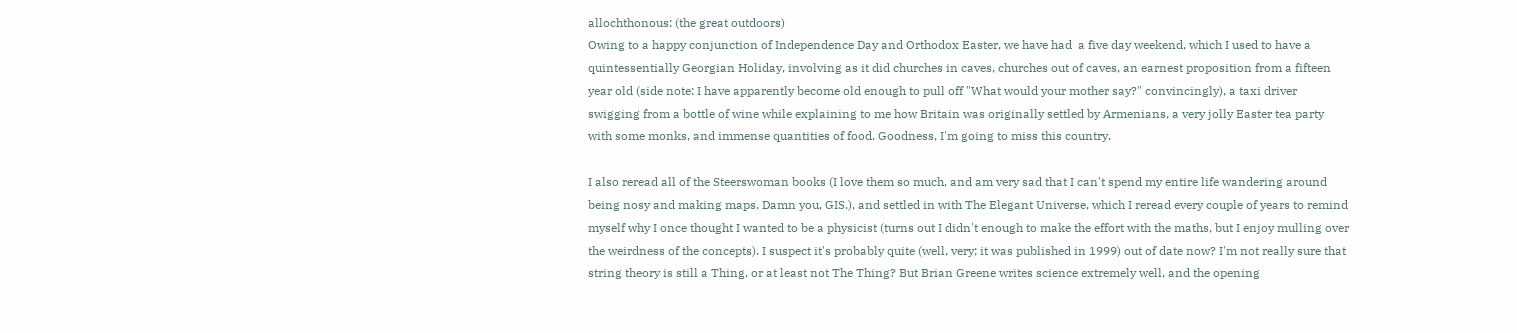allochthonous: (the great outdoors)
Owing to a happy conjunction of Independence Day and Orthodox Easter, we have had  a five day weekend, which I used to have a quintessentially Georgian Holiday, involving as it did churches in caves, churches out of caves, an earnest proposition from a fifteen year old (side note: I have apparently become old enough to pull off "What would your mother say?" convincingly), a taxi driver swigging from a bottle of wine while explaining to me how Britain was originally settled by Armenians, a very jolly Easter tea party with some monks, and immense quantities of food. Goodness, I'm going to miss this country.

I also reread all of the Steerswoman books (I love them so much, and am very sad that I can't spend my entire life wandering around being nosy and making maps. Damn you, GIS.), and settled in with The Elegant Universe, which I reread every couple of years to remind myself why I once thought I wanted to be a physicist (turns out I didn't enough to make the effort with the maths, but I enjoy mulling over the weirdness of the concepts). I suspect it's probably quite (well, very; it was published in 1999) out of date now? I'm not really sure that string theory is still a Thing, or at least not The Thing? But Brian Greene writes science extremely well, and the opening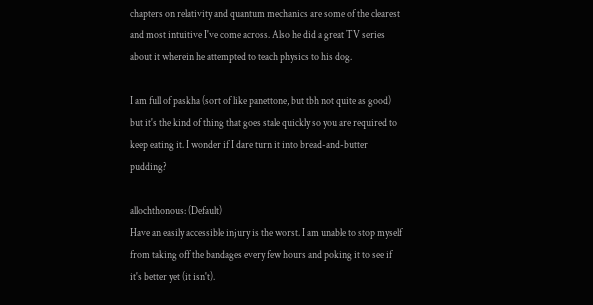chapters on relativity and quantum mechanics are some of the clearest and most intuitive I've come across. Also he did a great TV series about it wherein he attempted to teach physics to his dog.

I am full of paskha (sort of like panettone, but tbh not quite as good) but it's the kind of thing that goes stale quickly so you are required to keep eating it. I wonder if I dare turn it into bread-and-butter pudding?

allochthonous: (Default)
Have an easily accessible injury is the worst. I am unable to stop myself from taking off the bandages every few hours and poking it to see if it's better yet (it isn't).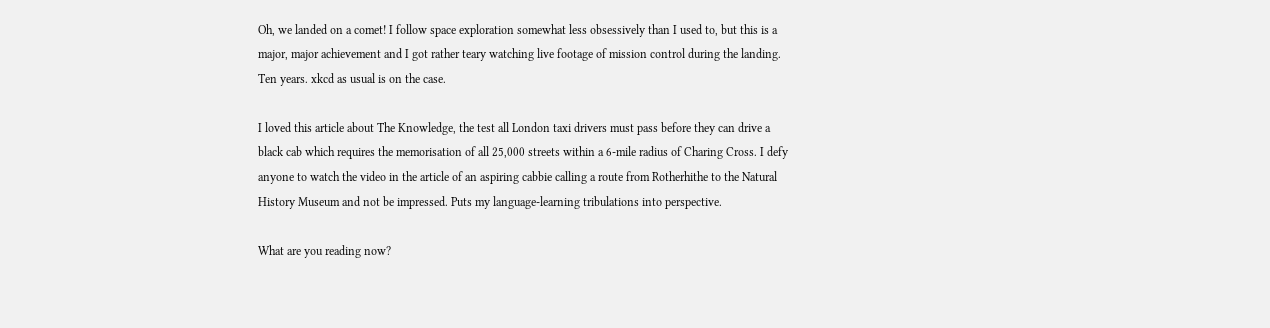Oh, we landed on a comet! I follow space exploration somewhat less obsessively than I used to, but this is a major, major achievement and I got rather teary watching live footage of mission control during the landing. Ten years. xkcd as usual is on the case.

I loved this article about The Knowledge, the test all London taxi drivers must pass before they can drive a black cab which requires the memorisation of all 25,000 streets within a 6-mile radius of Charing Cross. I defy anyone to watch the video in the article of an aspiring cabbie calling a route from Rotherhithe to the Natural History Museum and not be impressed. Puts my language-learning tribulations into perspective.

What are you reading now?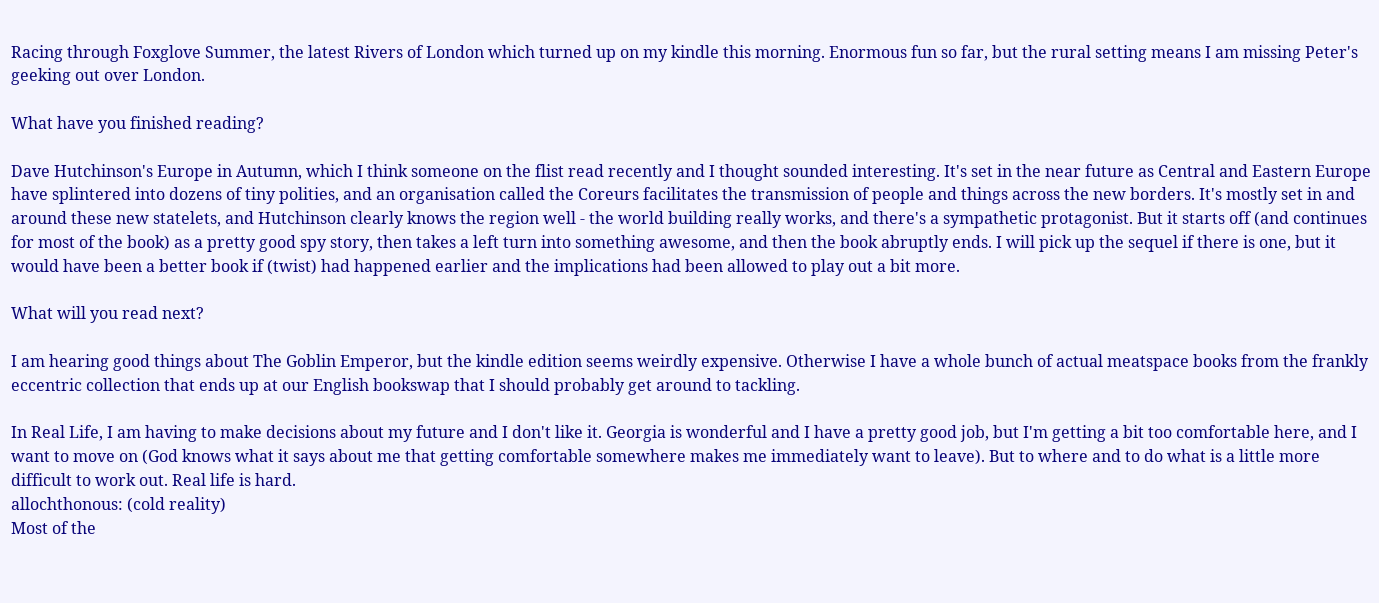Racing through Foxglove Summer, the latest Rivers of London which turned up on my kindle this morning. Enormous fun so far, but the rural setting means I am missing Peter's geeking out over London.

What have you finished reading?

Dave Hutchinson's Europe in Autumn, which I think someone on the flist read recently and I thought sounded interesting. It's set in the near future as Central and Eastern Europe have splintered into dozens of tiny polities, and an organisation called the Coreurs facilitates the transmission of people and things across the new borders. It's mostly set in and around these new statelets, and Hutchinson clearly knows the region well - the world building really works, and there's a sympathetic protagonist. But it starts off (and continues for most of the book) as a pretty good spy story, then takes a left turn into something awesome, and then the book abruptly ends. I will pick up the sequel if there is one, but it would have been a better book if (twist) had happened earlier and the implications had been allowed to play out a bit more.

What will you read next?

I am hearing good things about The Goblin Emperor, but the kindle edition seems weirdly expensive. Otherwise I have a whole bunch of actual meatspace books from the frankly eccentric collection that ends up at our English bookswap that I should probably get around to tackling.

In Real Life, I am having to make decisions about my future and I don't like it. Georgia is wonderful and I have a pretty good job, but I'm getting a bit too comfortable here, and I want to move on (God knows what it says about me that getting comfortable somewhere makes me immediately want to leave). But to where and to do what is a little more difficult to work out. Real life is hard.
allochthonous: (cold reality)
Most of the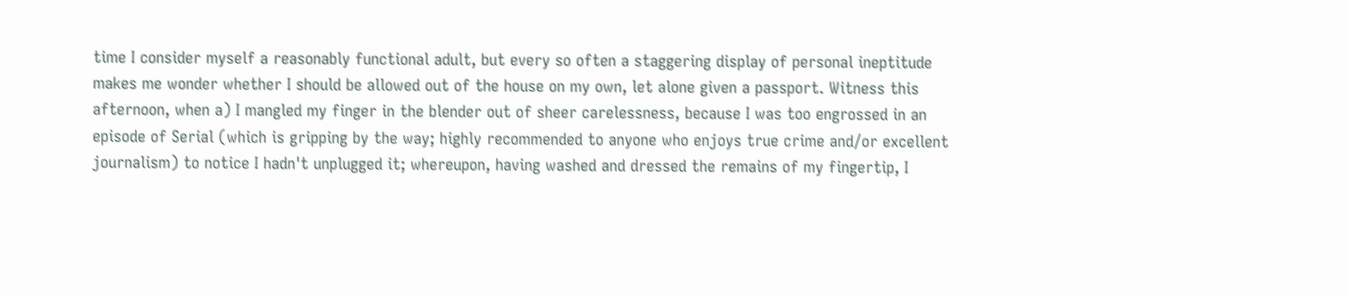time I consider myself a reasonably functional adult, but every so often a staggering display of personal ineptitude makes me wonder whether I should be allowed out of the house on my own, let alone given a passport. Witness this afternoon, when a) I mangled my finger in the blender out of sheer carelessness, because I was too engrossed in an episode of Serial (which is gripping by the way; highly recommended to anyone who enjoys true crime and/or excellent journalism) to notice I hadn't unplugged it; whereupon, having washed and dressed the remains of my fingertip, I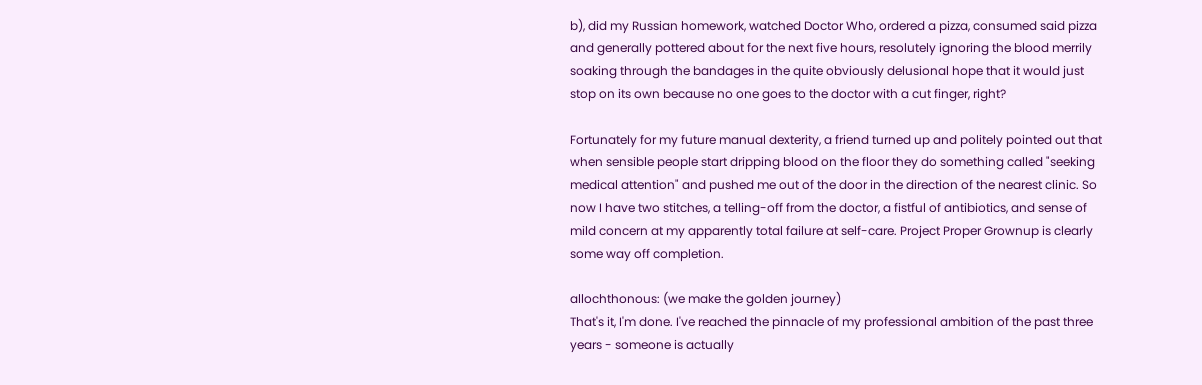b), did my Russian homework, watched Doctor Who, ordered a pizza, consumed said pizza and generally pottered about for the next five hours, resolutely ignoring the blood merrily soaking through the bandages in the quite obviously delusional hope that it would just stop on its own because no one goes to the doctor with a cut finger, right?

Fortunately for my future manual dexterity, a friend turned up and politely pointed out that when sensible people start dripping blood on the floor they do something called "seeking medical attention" and pushed me out of the door in the direction of the nearest clinic. So now I have two stitches, a telling-off from the doctor, a fistful of antibiotics, and sense of mild concern at my apparently total failure at self-care. Project Proper Grownup is clearly some way off completion.

allochthonous: (we make the golden journey)
That's it, I'm done. I've reached the pinnacle of my professional ambition of the past three years - someone is actually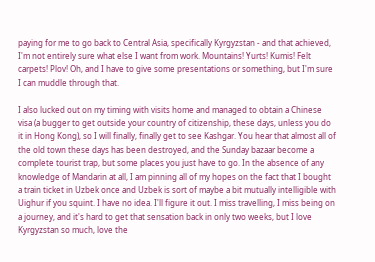paying for me to go back to Central Asia, specifically Kyrgyzstan - and that achieved, I'm not entirely sure what else I want from work. Mountains! Yurts! Kumis! Felt carpets! Plov! Oh, and I have to give some presentations or something, but I'm sure I can muddle through that.

I also lucked out on my timing with visits home and managed to obtain a Chinese visa (a bugger to get outside your country of citizenship, these days, unless you do it in Hong Kong), so I will finally, finally get to see Kashgar. You hear that almost all of the old town these days has been destroyed, and the Sunday bazaar become a complete tourist trap, but some places you just have to go. In the absence of any knowledge of Mandarin at all, I am pinning all of my hopes on the fact that I bought a train ticket in Uzbek once and Uzbek is sort of maybe a bit mutually intelligible with Uighur if you squint. I have no idea. I'll figure it out. I miss travelling, I miss being on a journey, and it's hard to get that sensation back in only two weeks, but I love Kyrgyzstan so much, love the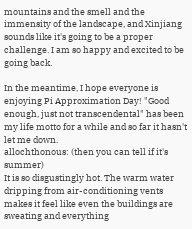mountains and the smell and the immensity of the landscape, and Xinjiang sounds like it's going to be a proper challenge. I am so happy and excited to be going back.

In the meantime, I hope everyone is enjoying Pi Approximation Day! "Good enough, just not transcendental" has been my life motto for a while and so far it hasn't let me down.
allochthonous: (then you can tell if it's summer)
It is so disgustingly hot. The warm water dripping from air-conditioning vents makes it feel like even the buildings are sweating and everything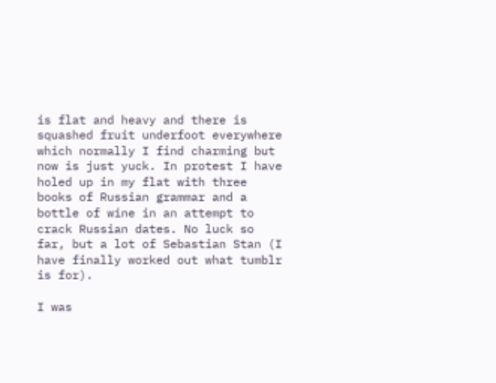is flat and heavy and there is squashed fruit underfoot everywhere which normally I find charming but now is just yuck. In protest I have holed up in my flat with three books of Russian grammar and a bottle of wine in an attempt to crack Russian dates. No luck so far, but a lot of Sebastian Stan (I have finally worked out what tumblr is for).

I was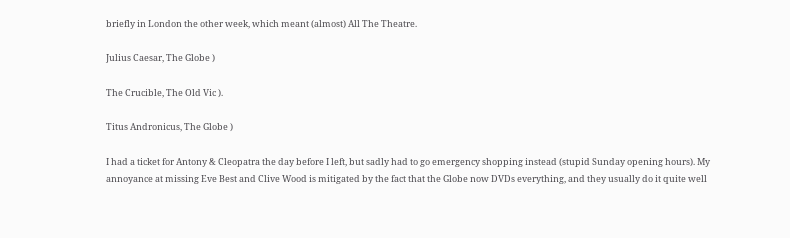briefly in London the other week, which meant (almost) All The Theatre.

Julius Caesar, The Globe )

The Crucible, The Old Vic ).

Titus Andronicus, The Globe )

I had a ticket for Antony & Cleopatra the day before I left, but sadly had to go emergency shopping instead (stupid Sunday opening hours). My annoyance at missing Eve Best and Clive Wood is mitigated by the fact that the Globe now DVDs everything, and they usually do it quite well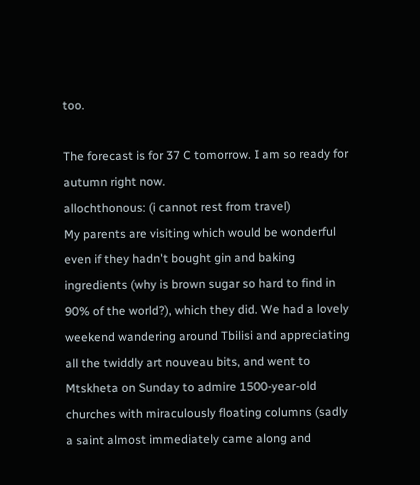too.

The forecast is for 37 C tomorrow. I am so ready for autumn right now.
allochthonous: (i cannot rest from travel)
My parents are visiting which would be wonderful even if they hadn't bought gin and baking ingredients (why is brown sugar so hard to find in 90% of the world?), which they did. We had a lovely weekend wandering around Tbilisi and appreciating all the twiddly art nouveau bits, and went to Mtskheta on Sunday to admire 1500-year-old churches with miraculously floating columns (sadly a saint almost immediately came along and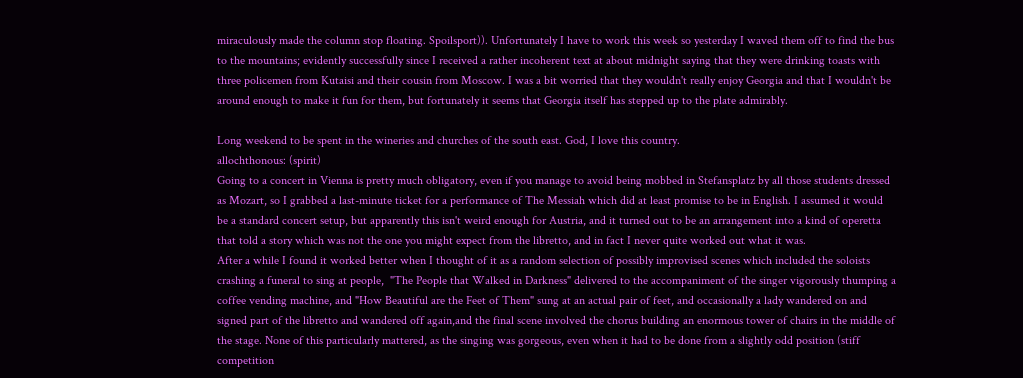miraculously made the column stop floating. Spoilsport)). Unfortunately I have to work this week so yesterday I waved them off to find the bus to the mountains; evidently successfully since I received a rather incoherent text at about midnight saying that they were drinking toasts with three policemen from Kutaisi and their cousin from Moscow. I was a bit worried that they wouldn't really enjoy Georgia and that I wouldn't be around enough to make it fun for them, but fortunately it seems that Georgia itself has stepped up to the plate admirably.

Long weekend to be spent in the wineries and churches of the south east. God, I love this country.
allochthonous: (spirit)
Going to a concert in Vienna is pretty much obligatory, even if you manage to avoid being mobbed in Stefansplatz by all those students dressed as Mozart, so I grabbed a last-minute ticket for a performance of The Messiah which did at least promise to be in English. I assumed it would be a standard concert setup, but apparently this isn't weird enough for Austria, and it turned out to be an arrangement into a kind of operetta that told a story which was not the one you might expect from the libretto, and in fact I never quite worked out what it was.
After a while I found it worked better when I thought of it as a random selection of possibly improvised scenes which included the soloists crashing a funeral to sing at people,  "The People that Walked in Darkness" delivered to the accompaniment of the singer vigorously thumping a coffee vending machine, and "How Beautiful are the Feet of Them" sung at an actual pair of feet, and occasionally a lady wandered on and signed part of the libretto and wandered off again,and the final scene involved the chorus building an enormous tower of chairs in the middle of the stage. None of this particularly mattered, as the singing was gorgeous, even when it had to be done from a slightly odd position (stiff competition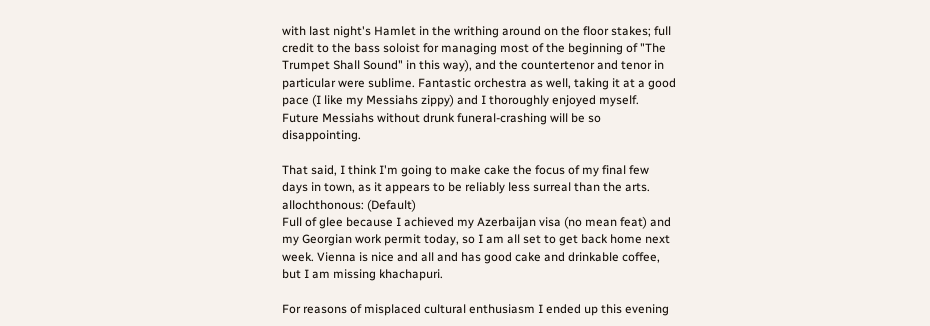with last night's Hamlet in the writhing around on the floor stakes; full credit to the bass soloist for managing most of the beginning of "The Trumpet Shall Sound" in this way), and the countertenor and tenor in particular were sublime. Fantastic orchestra as well, taking it at a good pace (I like my Messiahs zippy) and I thoroughly enjoyed myself. Future Messiahs without drunk funeral-crashing will be so disappointing.

That said, I think I'm going to make cake the focus of my final few days in town, as it appears to be reliably less surreal than the arts.
allochthonous: (Default)
Full of glee because I achieved my Azerbaijan visa (no mean feat) and my Georgian work permit today, so I am all set to get back home next week. Vienna is nice and all and has good cake and drinkable coffee, but I am missing khachapuri.

For reasons of misplaced cultural enthusiasm I ended up this evening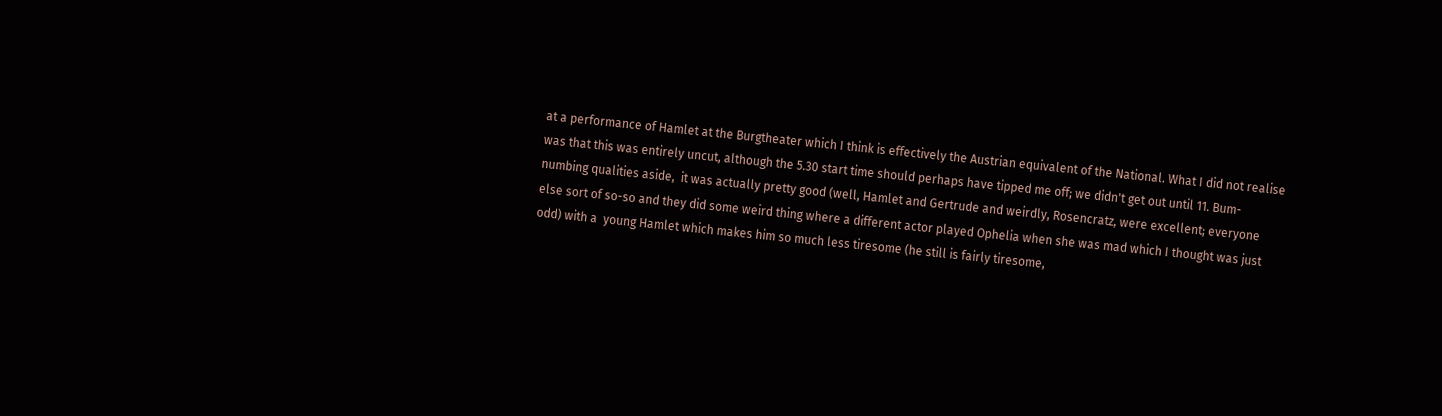at a performance of Hamlet at the Burgtheater which I think is effectively the Austrian equivalent of the National. What I did not realise was that this was entirely uncut, although the 5.30 start time should perhaps have tipped me off; we didn't get out until 11. Bum-numbing qualities aside,  it was actually pretty good (well, Hamlet and Gertrude and weirdly, Rosencratz, were excellent; everyone else sort of so-so and they did some weird thing where a different actor played Ophelia when she was mad which I thought was just odd) with a  young Hamlet which makes him so much less tiresome (he still is fairly tiresome,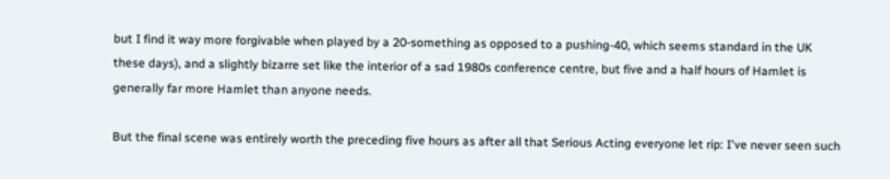but I find it way more forgivable when played by a 20-something as opposed to a pushing-40, which seems standard in the UK these days), and a slightly bizarre set like the interior of a sad 1980s conference centre, but five and a half hours of Hamlet is generally far more Hamlet than anyone needs.

But the final scene was entirely worth the preceding five hours as after all that Serious Acting everyone let rip: I've never seen such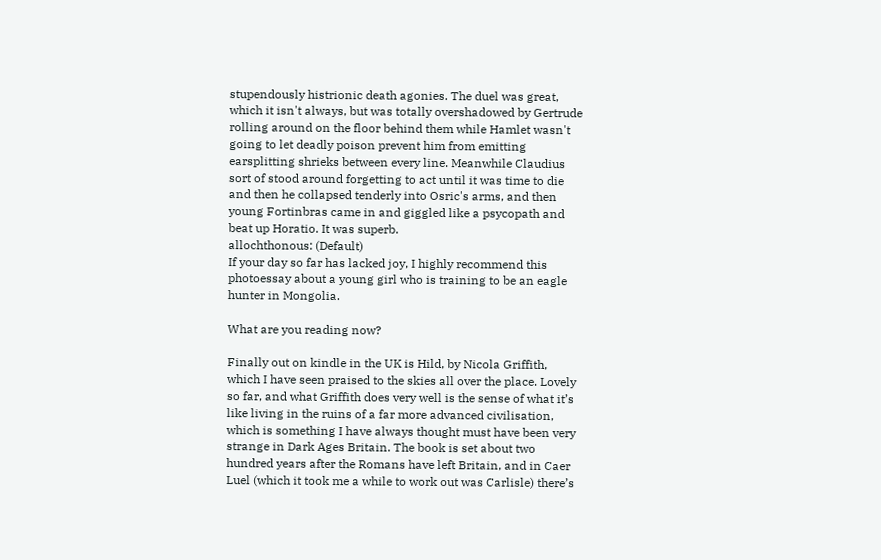stupendously histrionic death agonies. The duel was great, which it isn't always, but was totally overshadowed by Gertrude rolling around on the floor behind them while Hamlet wasn't going to let deadly poison prevent him from emitting earsplitting shrieks between every line. Meanwhile Claudius sort of stood around forgetting to act until it was time to die and then he collapsed tenderly into Osric's arms, and then young Fortinbras came in and giggled like a psycopath and beat up Horatio. It was superb.
allochthonous: (Default)
If your day so far has lacked joy, I highly recommend this photoessay about a young girl who is training to be an eagle hunter in Mongolia.

What are you reading now?

Finally out on kindle in the UK is Hild, by Nicola Griffith, which I have seen praised to the skies all over the place. Lovely so far, and what Griffith does very well is the sense of what it’s like living in the ruins of a far more advanced civilisation, which is something I have always thought must have been very strange in Dark Ages Britain. The book is set about two hundred years after the Romans have left Britain, and in Caer Luel (which it took me a while to work out was Carlisle) there’s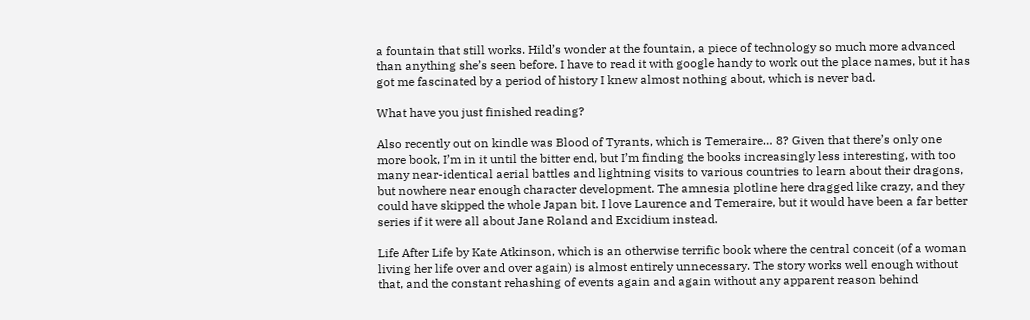a fountain that still works. Hild’s wonder at the fountain, a piece of technology so much more advanced than anything she’s seen before. I have to read it with google handy to work out the place names, but it has got me fascinated by a period of history I knew almost nothing about, which is never bad.

What have you just finished reading?

Also recently out on kindle was Blood of Tyrants, which is Temeraire… 8? Given that there’s only one more book, I’m in it until the bitter end, but I’m finding the books increasingly less interesting, with too many near-identical aerial battles and lightning visits to various countries to learn about their dragons, but nowhere near enough character development. The amnesia plotline here dragged like crazy, and they could have skipped the whole Japan bit. I love Laurence and Temeraire, but it would have been a far better series if it were all about Jane Roland and Excidium instead.

Life After Life by Kate Atkinson, which is an otherwise terrific book where the central conceit (of a woman living her life over and over again) is almost entirely unnecessary. The story works well enough without that, and the constant rehashing of events again and again without any apparent reason behind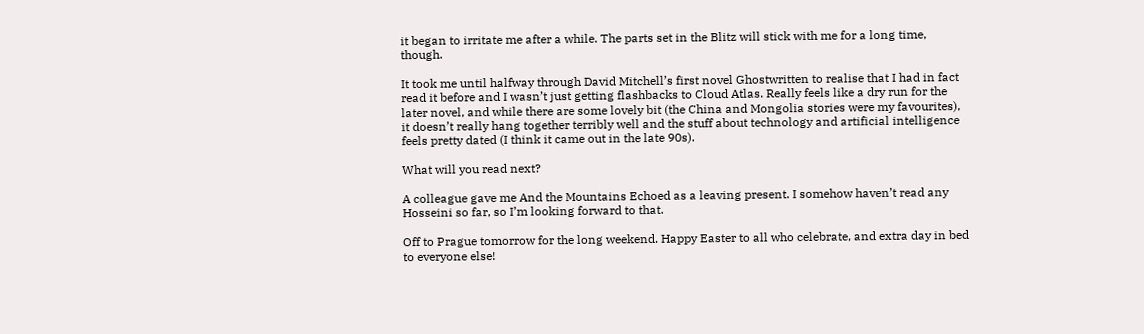it began to irritate me after a while. The parts set in the Blitz will stick with me for a long time, though.

It took me until halfway through David Mitchell’s first novel Ghostwritten to realise that I had in fact read it before and I wasn’t just getting flashbacks to Cloud Atlas. Really feels like a dry run for the later novel, and while there are some lovely bit (the China and Mongolia stories were my favourites), it doesn’t really hang together terribly well and the stuff about technology and artificial intelligence feels pretty dated (I think it came out in the late 90s).

What will you read next?

A colleague gave me And the Mountains Echoed as a leaving present. I somehow haven’t read any Hosseini so far, so I’m looking forward to that.

Off to Prague tomorrow for the long weekend. Happy Easter to all who celebrate, and extra day in bed to everyone else!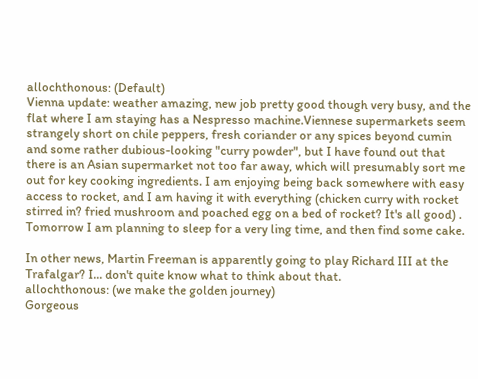allochthonous: (Default)
Vienna update: weather amazing, new job pretty good though very busy, and the flat where I am staying has a Nespresso machine.Viennese supermarkets seem strangely short on chile peppers, fresh coriander or any spices beyond cumin and some rather dubious-looking "curry powder", but I have found out that there is an Asian supermarket not too far away, which will presumably sort me out for key cooking ingredients. I am enjoying being back somewhere with easy access to rocket, and I am having it with everything (chicken curry with rocket stirred in? fried mushroom and poached egg on a bed of rocket? It's all good) . Tomorrow I am planning to sleep for a very ling time, and then find some cake.

In other news, Martin Freeman is apparently going to play Richard III at the Trafalgar? I... don't quite know what to think about that.
allochthonous: (we make the golden journey)
Gorgeous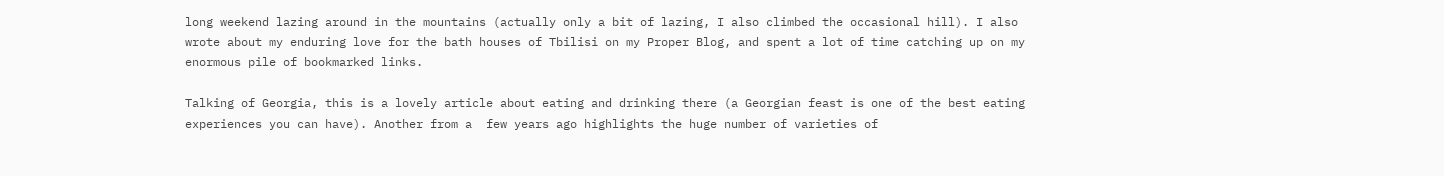long weekend lazing around in the mountains (actually only a bit of lazing, I also climbed the occasional hill). I also wrote about my enduring love for the bath houses of Tbilisi on my Proper Blog, and spent a lot of time catching up on my enormous pile of bookmarked links.

Talking of Georgia, this is a lovely article about eating and drinking there (a Georgian feast is one of the best eating experiences you can have). Another from a  few years ago highlights the huge number of varieties of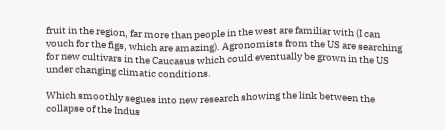fruit in the region, far more than people in the west are familiar with (I can vouch for the figs, which are amazing). Agronomists from the US are searching for new cultivars in the Caucasus which could eventually be grown in the US under changing climatic conditions.

Which smoothly segues into new research showing the link between the collapse of the Indus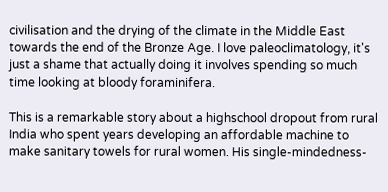civilisation and the drying of the climate in the Middle East towards the end of the Bronze Age. I love paleoclimatology, it's just a shame that actually doing it involves spending so much time looking at bloody foraminifera.

This is a remarkable story about a highschool dropout from rural India who spent years developing an affordable machine to make sanitary towels for rural women. His single-mindedness-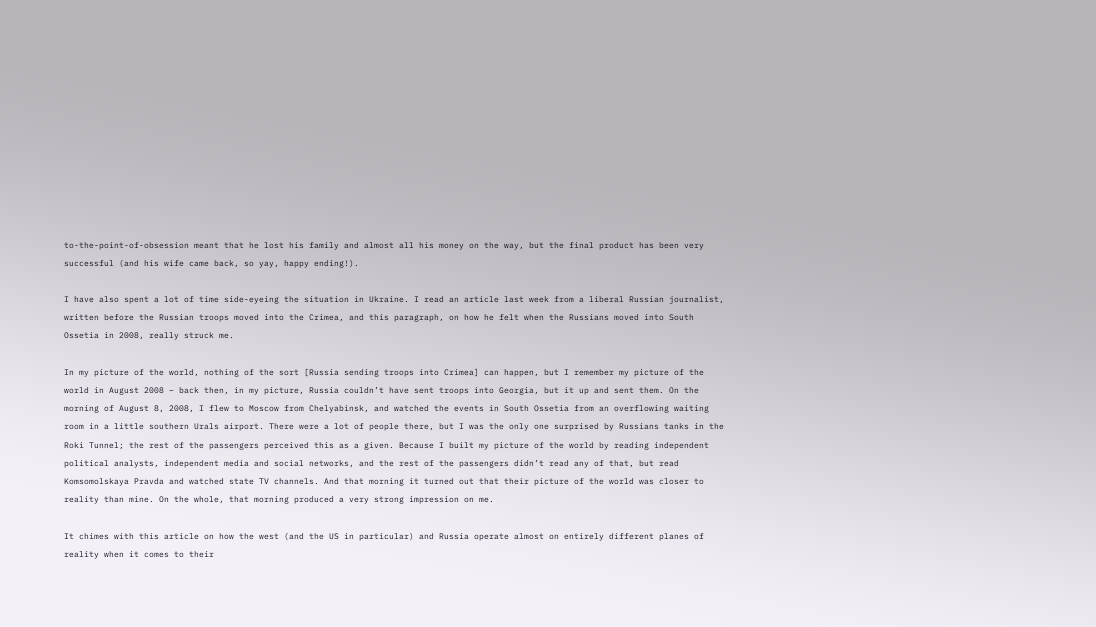to-the-point-of-obsession meant that he lost his family and almost all his money on the way, but the final product has been very successful (and his wife came back, so yay, happy ending!).

I have also spent a lot of time side-eyeing the situation in Ukraine. I read an article last week from a liberal Russian journalist, written before the Russian troops moved into the Crimea, and this paragraph, on how he felt when the Russians moved into South Ossetia in 2008, really struck me.

In my picture of the world, nothing of the sort [Russia sending troops into Crimea] can happen, but I remember my picture of the world in August 2008 – back then, in my picture, Russia couldn’t have sent troops into Georgia, but it up and sent them. On the morning of August 8, 2008, I flew to Moscow from Chelyabinsk, and watched the events in South Ossetia from an overflowing waiting room in a little southern Urals airport. There were a lot of people there, but I was the only one surprised by Russians tanks in the Roki Tunnel; the rest of the passengers perceived this as a given. Because I built my picture of the world by reading independent political analysts, independent media and social networks, and the rest of the passengers didn’t read any of that, but read Komsomolskaya Pravda and watched state TV channels. And that morning it turned out that their picture of the world was closer to reality than mine. On the whole, that morning produced a very strong impression on me.

It chimes with this article on how the west (and the US in particular) and Russia operate almost on entirely different planes of reality when it comes to their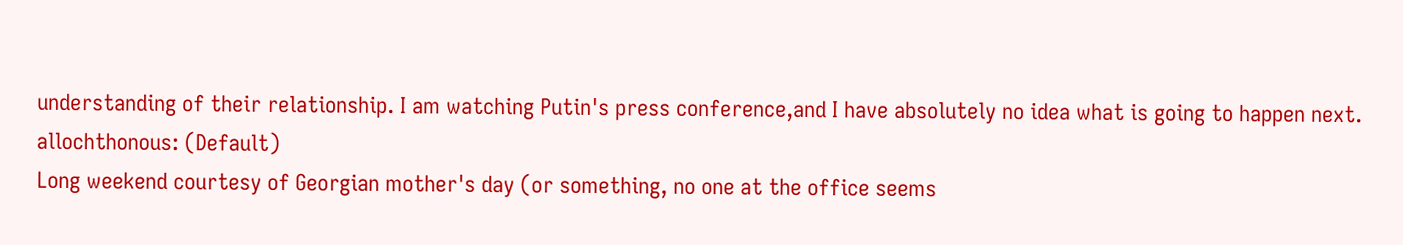understanding of their relationship. I am watching Putin's press conference,and I have absolutely no idea what is going to happen next.
allochthonous: (Default)
Long weekend courtesy of Georgian mother's day (or something, no one at the office seems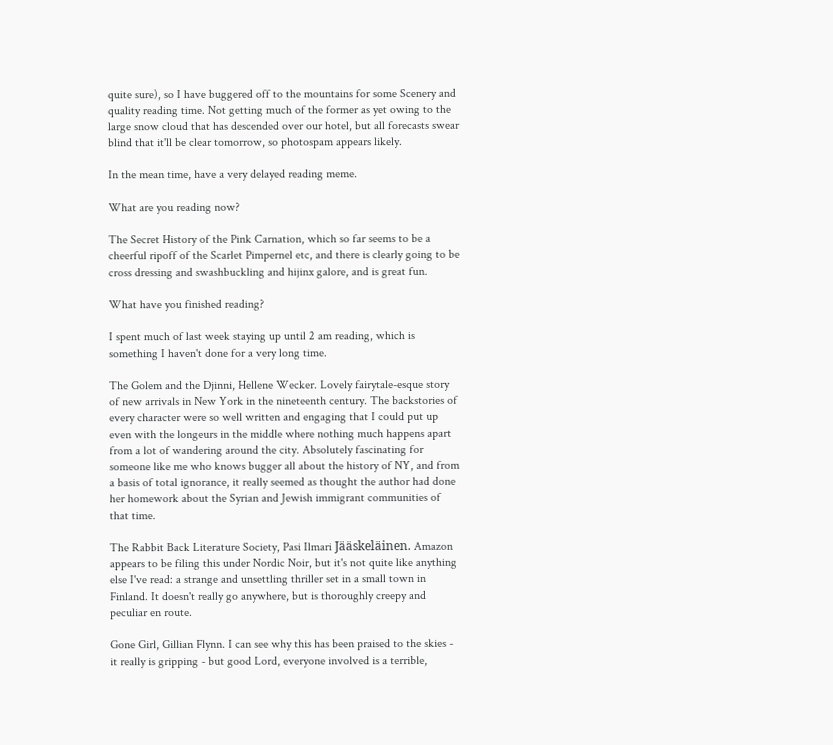quite sure), so I have buggered off to the mountains for some Scenery and quality reading time. Not getting much of the former as yet owing to the large snow cloud that has descended over our hotel, but all forecasts swear blind that it'll be clear tomorrow, so photospam appears likely.

In the mean time, have a very delayed reading meme.

What are you reading now?

The Secret History of the Pink Carnation, which so far seems to be a cheerful ripoff of the Scarlet Pimpernel etc, and there is clearly going to be cross dressing and swashbuckling and hijinx galore, and is great fun.

What have you finished reading?

I spent much of last week staying up until 2 am reading, which is something I haven't done for a very long time.

The Golem and the Djinni, Hellene Wecker. Lovely fairytale-esque story of new arrivals in New York in the nineteenth century. The backstories of every character were so well written and engaging that I could put up even with the longeurs in the middle where nothing much happens apart from a lot of wandering around the city. Absolutely fascinating for someone like me who knows bugger all about the history of NY, and from a basis of total ignorance, it really seemed as thought the author had done her homework about the Syrian and Jewish immigrant communities of that time.

The Rabbit Back Literature Society, Pasi Ilmari Jääskeläinen. Amazon appears to be filing this under Nordic Noir, but it's not quite like anything else I've read: a strange and unsettling thriller set in a small town in Finland. It doesn't really go anywhere, but is thoroughly creepy and peculiar en route.

Gone Girl, Gillian Flynn. I can see why this has been praised to the skies - it really is gripping - but good Lord, everyone involved is a terrible,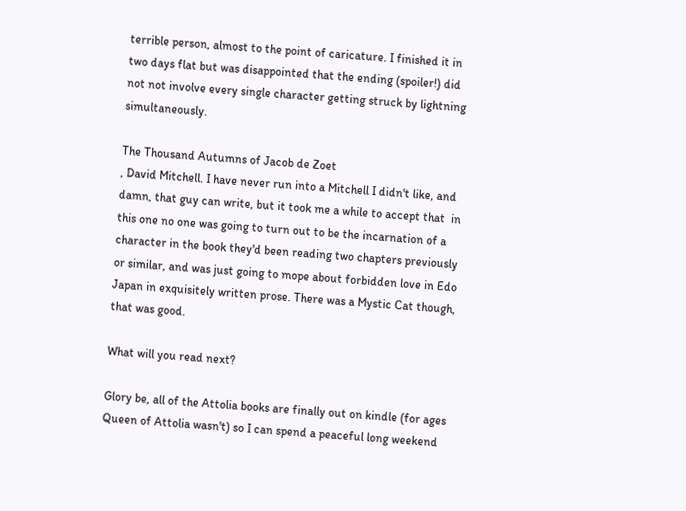terrible person, almost to the point of caricature. I finished it in two days flat but was disappointed that the ending (spoiler!) did not not involve every single character getting struck by lightning simultaneously.

The Thousand Autumns of Jacob de Zoet
, David Mitchell. I have never run into a Mitchell I didn't like, and damn, that guy can write, but it took me a while to accept that  in this one no one was going to turn out to be the incarnation of a character in the book they'd been reading two chapters previously or similar, and was just going to mope about forbidden love in Edo Japan in exquisitely written prose. There was a Mystic Cat though, that was good.

What will you read next?

Glory be, all of the Attolia books are finally out on kindle (for ages Queen of Attolia wasn't) so I can spend a peaceful long weekend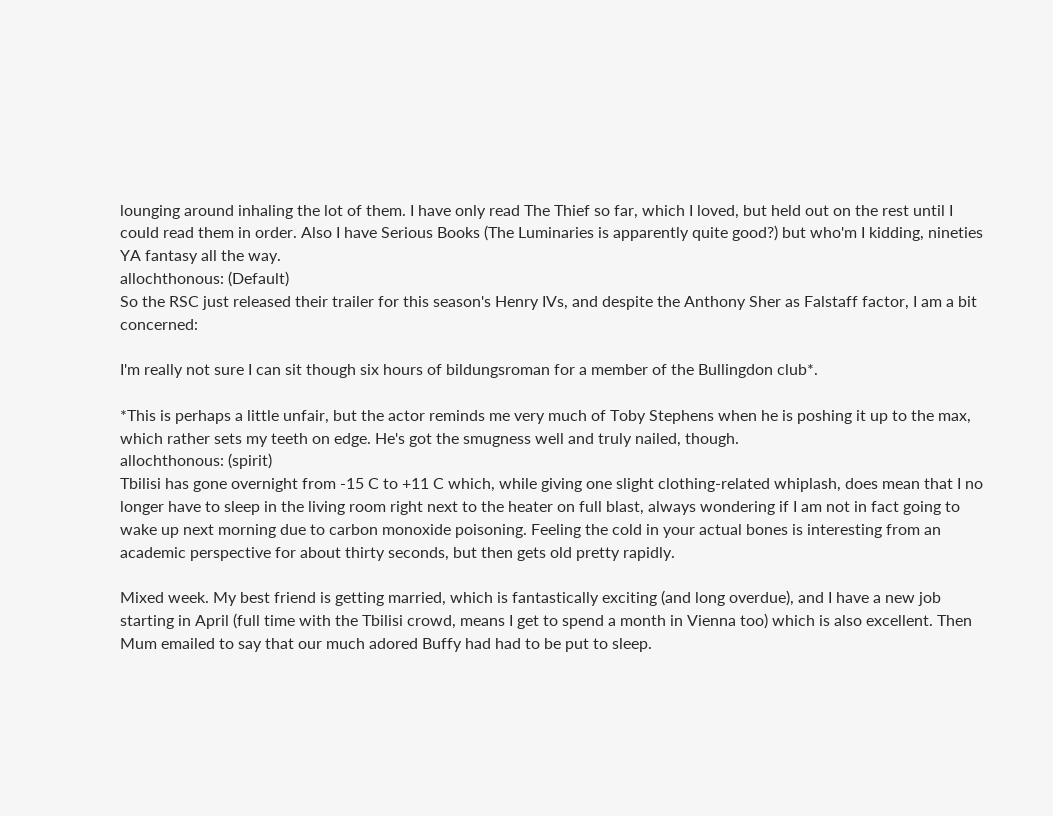lounging around inhaling the lot of them. I have only read The Thief so far, which I loved, but held out on the rest until I could read them in order. Also I have Serious Books (The Luminaries is apparently quite good?) but who'm I kidding, nineties YA fantasy all the way.
allochthonous: (Default)
So the RSC just released their trailer for this season's Henry IVs, and despite the Anthony Sher as Falstaff factor, I am a bit concerned:

I'm really not sure I can sit though six hours of bildungsroman for a member of the Bullingdon club*.

*This is perhaps a little unfair, but the actor reminds me very much of Toby Stephens when he is poshing it up to the max, which rather sets my teeth on edge. He's got the smugness well and truly nailed, though.
allochthonous: (spirit)
Tbilisi has gone overnight from -15 C to +11 C which, while giving one slight clothing-related whiplash, does mean that I no longer have to sleep in the living room right next to the heater on full blast, always wondering if I am not in fact going to wake up next morning due to carbon monoxide poisoning. Feeling the cold in your actual bones is interesting from an academic perspective for about thirty seconds, but then gets old pretty rapidly.

Mixed week. My best friend is getting married, which is fantastically exciting (and long overdue), and I have a new job starting in April (full time with the Tbilisi crowd, means I get to spend a month in Vienna too) which is also excellent. Then Mum emailed to say that our much adored Buffy had had to be put to sleep.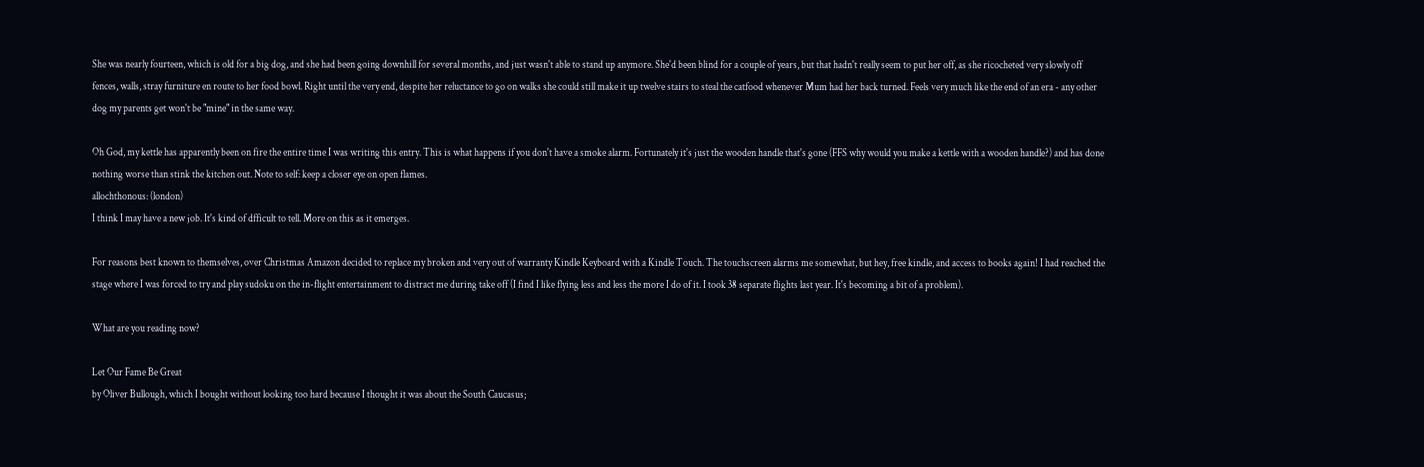She was nearly fourteen, which is old for a big dog, and she had been going downhill for several months, and just wasn't able to stand up anymore. She'd been blind for a couple of years, but that hadn't really seem to put her off, as she ricocheted very slowly off fences, walls, stray furniture en route to her food bowl. Right until the very end, despite her reluctance to go on walks she could still make it up twelve stairs to steal the catfood whenever Mum had her back turned. Feels very much like the end of an era - any other dog my parents get won't be "mine" in the same way.

Oh God, my kettle has apparently been on fire the entire time I was writing this entry. This is what happens if you don't have a smoke alarm. Fortunately it's just the wooden handle that's gone (FFS why would you make a kettle with a wooden handle?) and has done nothing worse than stink the kitchen out. Note to self: keep a closer eye on open flames.
allochthonous: (london)
I think I may have a new job. It's kind of dfficult to tell. More on this as it emerges.

For reasons best known to themselves, over Christmas Amazon decided to replace my broken and very out of warranty Kindle Keyboard with a Kindle Touch. The touchscreen alarms me somewhat, but hey, free kindle, and access to books again! I had reached the stage where I was forced to try and play sudoku on the in-flight entertainment to distract me during take off (I find I like flying less and less the more I do of it. I took 38 separate flights last year. It's becoming a bit of a problem).

What are you reading now?

Let Our Fame Be Great
by Oliver Bullough, which I bought without looking too hard because I thought it was about the South Caucasus;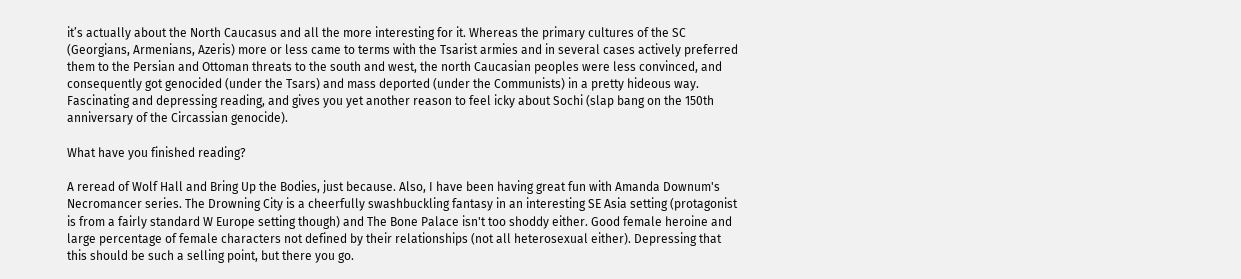it’s actually about the North Caucasus and all the more interesting for it. Whereas the primary cultures of the SC (Georgians, Armenians, Azeris) more or less came to terms with the Tsarist armies and in several cases actively preferred them to the Persian and Ottoman threats to the south and west, the north Caucasian peoples were less convinced, and consequently got genocided (under the Tsars) and mass deported (under the Communists) in a pretty hideous way. Fascinating and depressing reading, and gives you yet another reason to feel icky about Sochi (slap bang on the 150th anniversary of the Circassian genocide).

What have you finished reading?

A reread of Wolf Hall and Bring Up the Bodies, just because. Also, I have been having great fun with Amanda Downum's Necromancer series. The Drowning City is a cheerfully swashbuckling fantasy in an interesting SE Asia setting (protagonist is from a fairly standard W Europe setting though) and The Bone Palace isn't too shoddy either. Good female heroine and large percentage of female characters not defined by their relationships (not all heterosexual either). Depressing that this should be such a selling point, but there you go.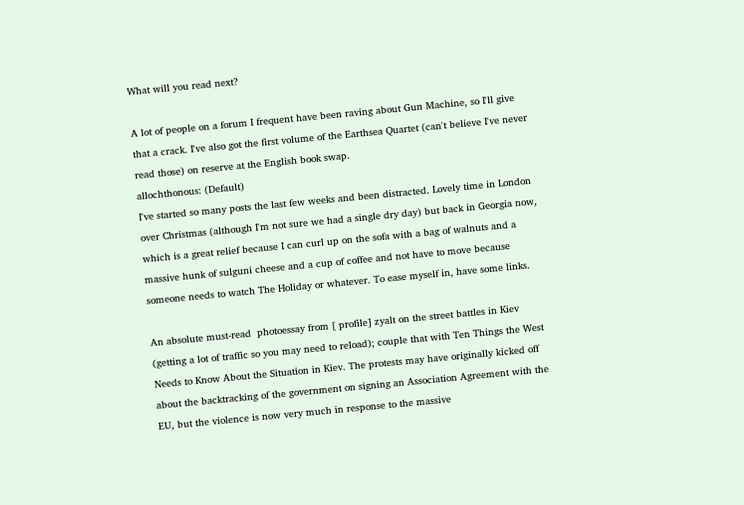What will you read next?

A lot of people on a forum I frequent have been raving about Gun Machine, so I'll give that a crack. I've also got the first volume of the Earthsea Quartet (can't believe I've never read those) on reserve at the English book swap.
allochthonous: (Default)
I've started so many posts the last few weeks and been distracted. Lovely time in London over Christmas (although I'm not sure we had a single dry day) but back in Georgia now, which is a great relief because I can curl up on the sofa with a bag of walnuts and a massive hunk of sulguni cheese and a cup of coffee and not have to move because someone needs to watch The Holiday or whatever. To ease myself in, have some links.

An absolute must-read  photoessay from [ profile] zyalt on the street battles in Kiev (getting a lot of traffic so you may need to reload); couple that with Ten Things the West Needs to Know About the Situation in Kiev. The protests may have originally kicked off about the backtracking of the government on signing an Association Agreement with the EU, but the violence is now very much in response to the massive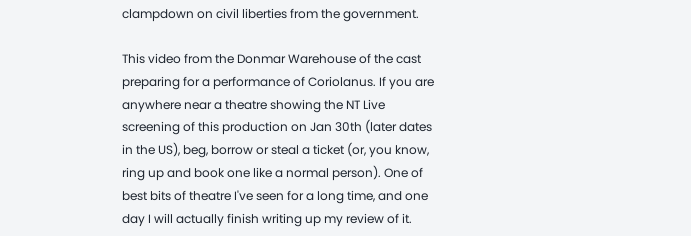clampdown on civil liberties from the government.

This video from the Donmar Warehouse of the cast preparing for a performance of Coriolanus. If you are anywhere near a theatre showing the NT Live screening of this production on Jan 30th (later dates in the US), beg, borrow or steal a ticket (or, you know, ring up and book one like a normal person). One of best bits of theatre I've seen for a long time, and one day I will actually finish writing up my review of it.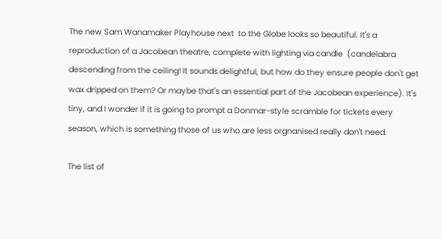The new Sam Wanamaker Playhouse next  to the Globe looks so beautiful. It's a reproduction of a Jacobean theatre, complete with lighting via candle  (candelabra descending from the ceiling! It sounds delightful, but how do they ensure people don't get wax dripped on them? Or maybe that's an essential part of the Jacobean experience). It's tiny, and I wonder if it is going to prompt a Donmar-style scramble for tickets every season, which is something those of us who are less orgnanised really don't need.

The list of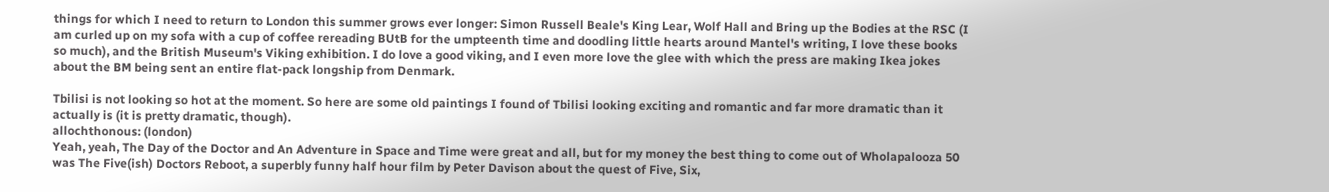things for which I need to return to London this summer grows ever longer: Simon Russell Beale's King Lear, Wolf Hall and Bring up the Bodies at the RSC (I am curled up on my sofa with a cup of coffee rereading BUtB for the umpteenth time and doodling little hearts around Mantel's writing, I love these books so much), and the British Museum's Viking exhibition. I do love a good viking, and I even more love the glee with which the press are making Ikea jokes about the BM being sent an entire flat-pack longship from Denmark.

Tbilisi is not looking so hot at the moment. So here are some old paintings I found of Tbilisi looking exciting and romantic and far more dramatic than it actually is (it is pretty dramatic, though).
allochthonous: (london)
Yeah, yeah, The Day of the Doctor and An Adventure in Space and Time were great and all, but for my money the best thing to come out of Wholapalooza 50 was The Five(ish) Doctors Reboot, a superbly funny half hour film by Peter Davison about the quest of Five, Six,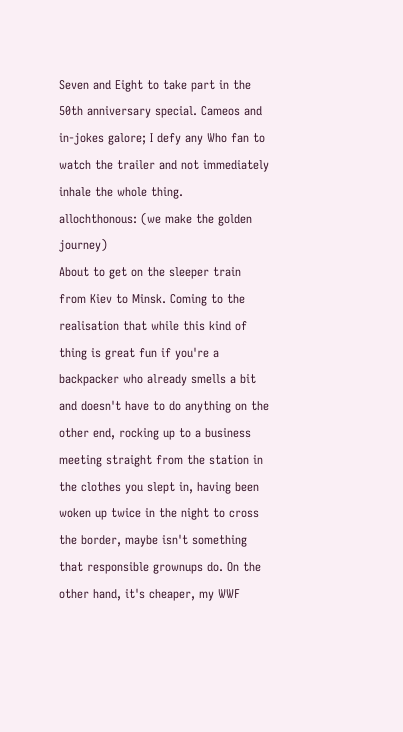Seven and Eight to take part in the 50th anniversary special. Cameos and in-jokes galore; I defy any Who fan to watch the trailer and not immediately inhale the whole thing.
allochthonous: (we make the golden journey)
About to get on the sleeper train from Kiev to Minsk. Coming to the realisation that while this kind of thing is great fun if you're a backpacker who already smells a bit and doesn't have to do anything on the other end, rocking up to a business meeting straight from the station in the clothes you slept in, having been woken up twice in the night to cross the border, maybe isn't something that responsible grownups do. On the other hand, it's cheaper, my WWF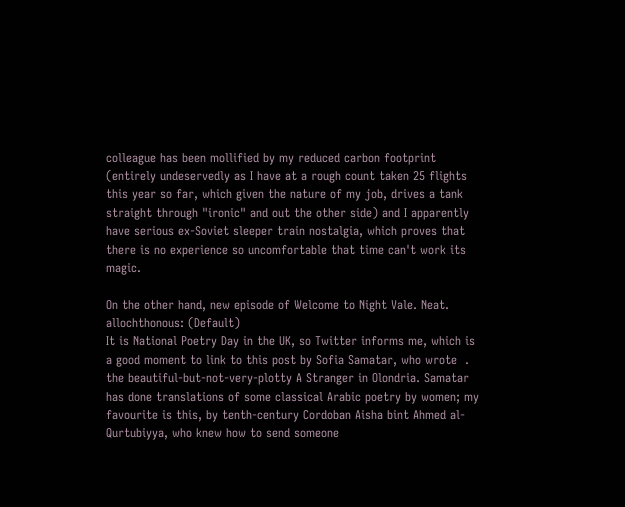colleague has been mollified by my reduced carbon footprint (entirely undeservedly as I have at a rough count taken 25 flights this year so far, which given the nature of my job, drives a tank straight through "ironic" and out the other side) and I apparently have serious ex-Soviet sleeper train nostalgia, which proves that there is no experience so uncomfortable that time can't work its magic.

On the other hand, new episode of Welcome to Night Vale. Neat.
allochthonous: (Default)
It is National Poetry Day in the UK, so Twitter informs me, which is a good moment to link to this post by Sofia Samatar, who wrote  . the beautiful-but-not-very-plotty A Stranger in Olondria. Samatar has done translations of some classical Arabic poetry by women; my favourite is this, by tenth-century Cordoban Aisha bint Ahmed al-Qurtubiyya, who knew how to send someone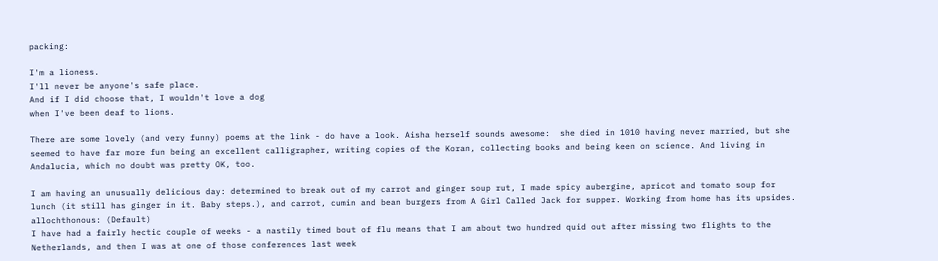packing:

I'm a lioness.
I'll never be anyone's safe place.
And if I did choose that, I wouldn't love a dog
when I've been deaf to lions.

There are some lovely (and very funny) poems at the link - do have a look. Aisha herself sounds awesome:  she died in 1010 having never married, but she seemed to have far more fun being an excellent calligrapher, writing copies of the Koran, collecting books and being keen on science. And living in Andalucia, which no doubt was pretty OK, too.

I am having an unusually delicious day: determined to break out of my carrot and ginger soup rut, I made spicy aubergine, apricot and tomato soup for lunch (it still has ginger in it. Baby steps.), and carrot, cumin and bean burgers from A Girl Called Jack for supper. Working from home has its upsides.
allochthonous: (Default)
I have had a fairly hectic couple of weeks - a nastily timed bout of flu means that I am about two hundred quid out after missing two flights to the Netherlands, and then I was at one of those conferences last week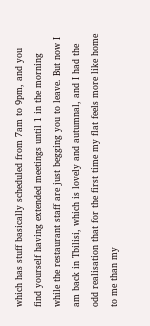which has stuff basically scheduled from 7am to 9pm, and you find yourself having extended meetings until 1 in the morning while the restaurant staff are just begging you to leave. But now I am back in Tbilisi, which is lovely and autumnal, and I had the odd realisation that for the first time my flat feels more like home to me than my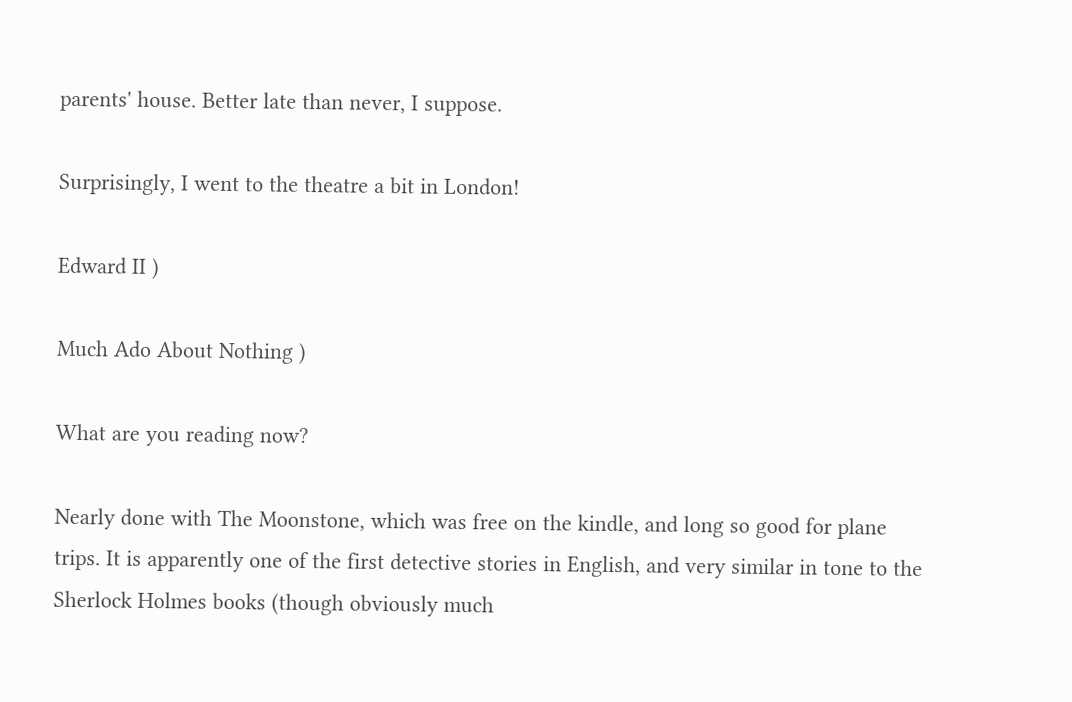parents' house. Better late than never, I suppose.

Surprisingly, I went to the theatre a bit in London!

Edward II )

Much Ado About Nothing )

What are you reading now?

Nearly done with The Moonstone, which was free on the kindle, and long so good for plane trips. It is apparently one of the first detective stories in English, and very similar in tone to the Sherlock Holmes books (though obviously much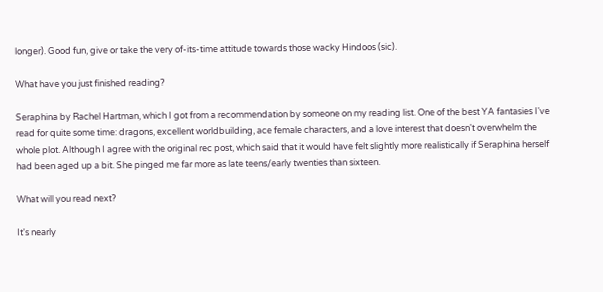longer). Good fun, give or take the very of-its-time attitude towards those wacky Hindoos (sic).

What have you just finished reading?

Seraphina by Rachel Hartman, which I got from a recommendation by someone on my reading list. One of the best YA fantasies I've read for quite some time: dragons, excellent worldbuilding, ace female characters, and a love interest that doesn't overwhelm the whole plot. Although I agree with the original rec post, which said that it would have felt slightly more realistically if Seraphina herself had been aged up a bit. She pinged me far more as late teens/early twenties than sixteen.

What will you read next?

It's nearly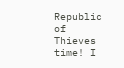Republic of Thieves time! I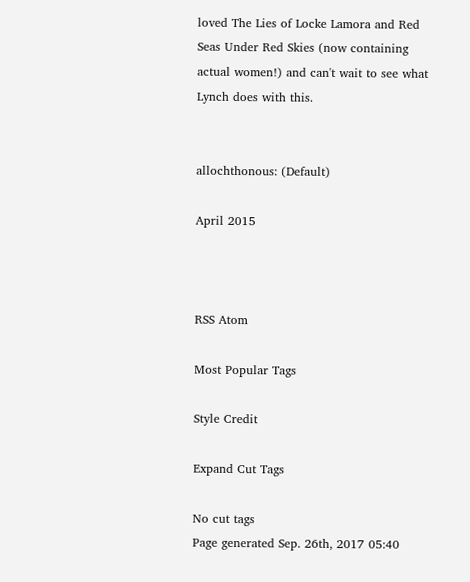loved The Lies of Locke Lamora and Red Seas Under Red Skies (now containing actual women!) and can't wait to see what Lynch does with this.


allochthonous: (Default)

April 2015



RSS Atom

Most Popular Tags

Style Credit

Expand Cut Tags

No cut tags
Page generated Sep. 26th, 2017 05:40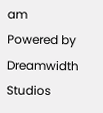am
Powered by Dreamwidth Studios